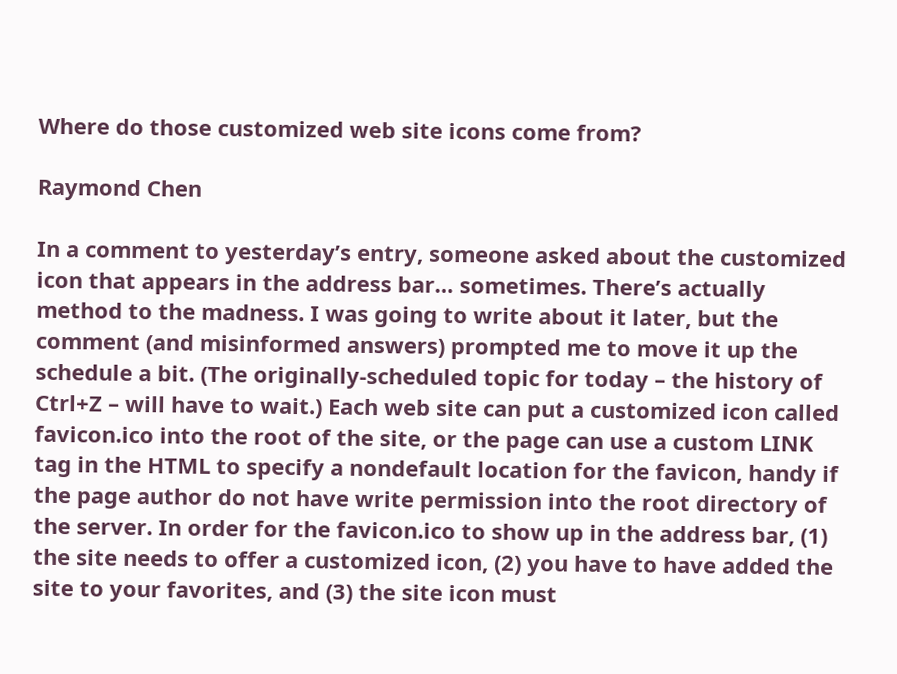Where do those customized web site icons come from?

Raymond Chen

In a comment to yesterday’s entry, someone asked about the customized icon that appears in the address bar… sometimes. There’s actually method to the madness. I was going to write about it later, but the comment (and misinformed answers) prompted me to move it up the schedule a bit. (The originally-scheduled topic for today – the history of Ctrl+Z – will have to wait.) Each web site can put a customized icon called favicon.ico into the root of the site, or the page can use a custom LINK tag in the HTML to specify a nondefault location for the favicon, handy if the page author do not have write permission into the root directory of the server. In order for the favicon.ico to show up in the address bar, (1) the site needs to offer a customized icon, (2) you have to have added the site to your favorites, and (3) the site icon must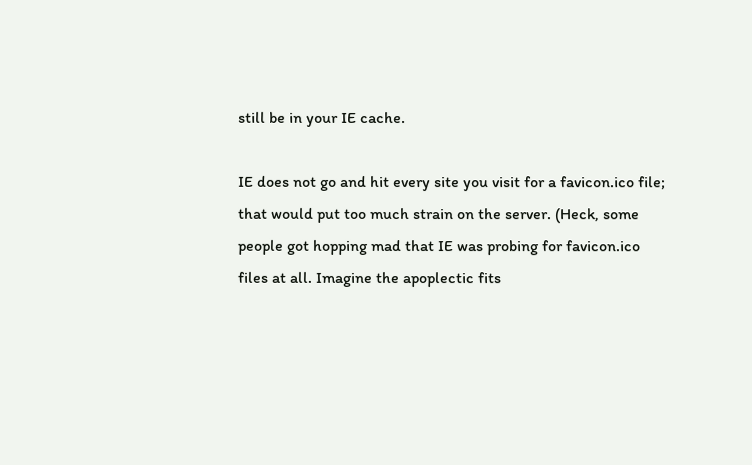still be in your IE cache.

IE does not go and hit every site you visit for a favicon.ico file; that would put too much strain on the server. (Heck, some people got hopping mad that IE was probing for favicon.ico files at all. Imagine the apoplectic fits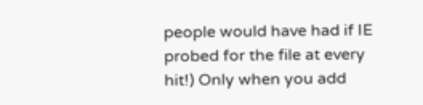people would have had if IE probed for the file at every hit!) Only when you add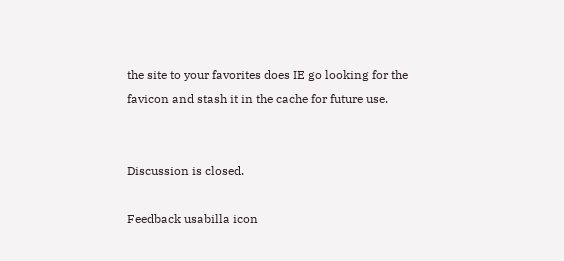the site to your favorites does IE go looking for the favicon and stash it in the cache for future use.


Discussion is closed.

Feedback usabilla icon